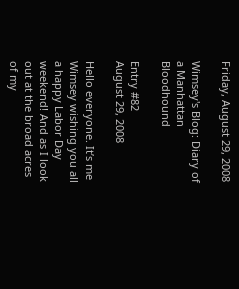Friday, August 29, 2008

Wimsey's Blog: Diary of a Manhattan Bloodhound

Entry #82
August 29, 2008

Hello everyone. It’s me Wimsey wishing you all a happy Labor Day weekend! And as I look out at the broad acres of my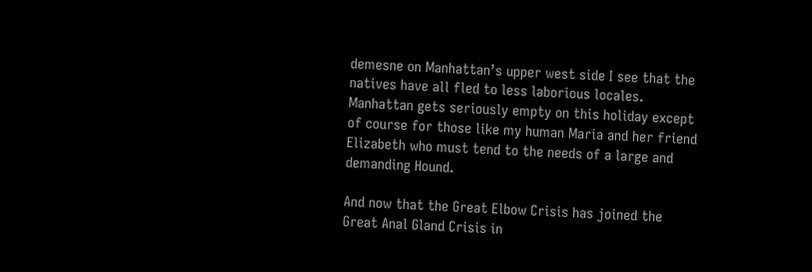demesne on Manhattan’s upper west side I see that the natives have all fled to less laborious locales. Manhattan gets seriously empty on this holiday except of course for those like my human Maria and her friend Elizabeth who must tend to the needs of a large and demanding Hound.

And now that the Great Elbow Crisis has joined the Great Anal Gland Crisis in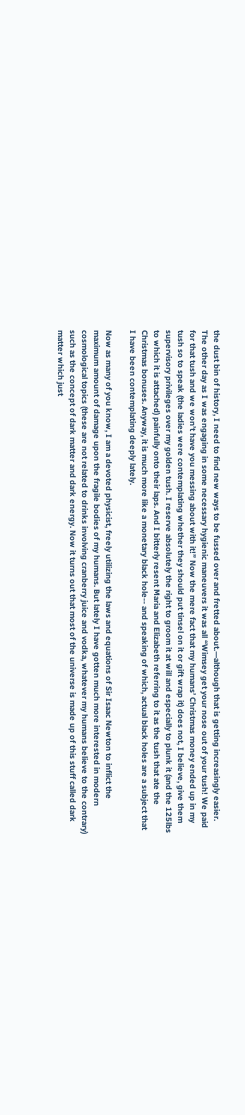the dust bin of history, I need to find new ways to be fussed over and fretted about.—although that is getting increasingly easier. The other day as I was engaging in some necessary hygienic maneuvers it was all “Wimsey get your nose out of your tush! We paid for that tush and we won’t have you messing about with it!” Now the mere fact that my humans’ Christmas money ended up in my tush so to speak (the ladies were contemplating whether they should put tinsel on it or gift wrap it) does not, I believe, give them supervisory privileges over my golden tush. I reserve absolutely the right to groom it at will and especially to plunk it (and the 125lbs to which it is attached) painfully onto their laps. And I bitterly resent Maria and Elizabeth referring to it as the tush that ate the Christmas bonuses. Anyway, it is much more like a monetary black hole-- and speaking of which, actual black holes are a subject that I have been contemplating deeply lately.

Now as many of you know, I am a devoted physicist, freely utilizing the laws and equations of Sir Isaac Newton to inflict the maximum amount of damage upon the fragile bodies of my humans. But lately I have gotten much more interested in modern cosmological topics (these are not related to drinks involving cranberry juice and vodka, whatever my humans believe to the contrary) such as the concept of dark matter and dark energy. Now it turns out that most of the universe is made up of this stuff called dark matter which just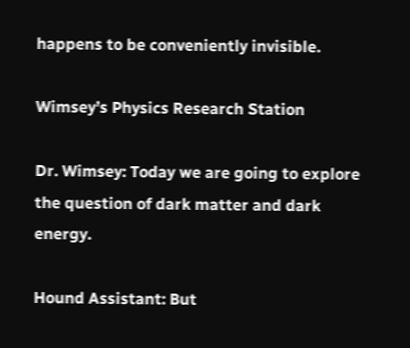happens to be conveniently invisible.

Wimsey’s Physics Research Station

Dr. Wimsey: Today we are going to explore the question of dark matter and dark energy.

Hound Assistant: But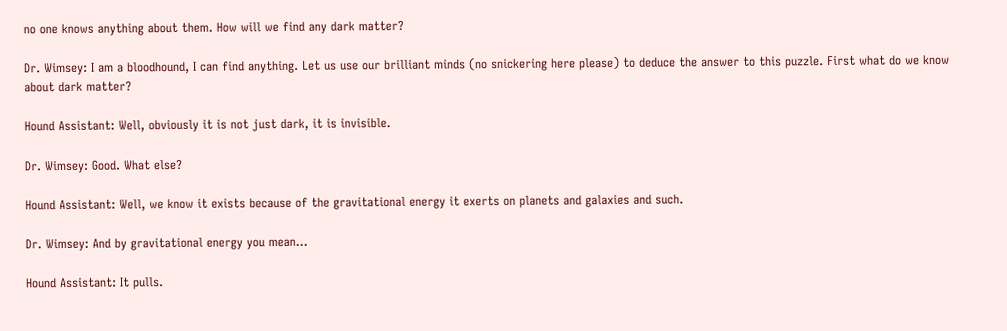no one knows anything about them. How will we find any dark matter?

Dr. Wimsey: I am a bloodhound, I can find anything. Let us use our brilliant minds (no snickering here please) to deduce the answer to this puzzle. First what do we know about dark matter?

Hound Assistant: Well, obviously it is not just dark, it is invisible.

Dr. Wimsey: Good. What else?

Hound Assistant: Well, we know it exists because of the gravitational energy it exerts on planets and galaxies and such.

Dr. Wimsey: And by gravitational energy you mean…

Hound Assistant: It pulls.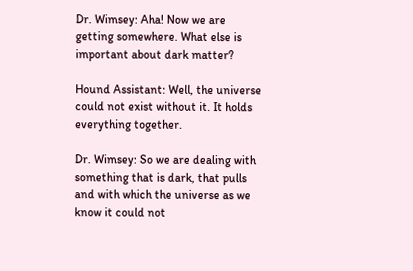Dr. Wimsey: Aha! Now we are getting somewhere. What else is important about dark matter?

Hound Assistant: Well, the universe could not exist without it. It holds everything together.

Dr. Wimsey: So we are dealing with something that is dark, that pulls and with which the universe as we know it could not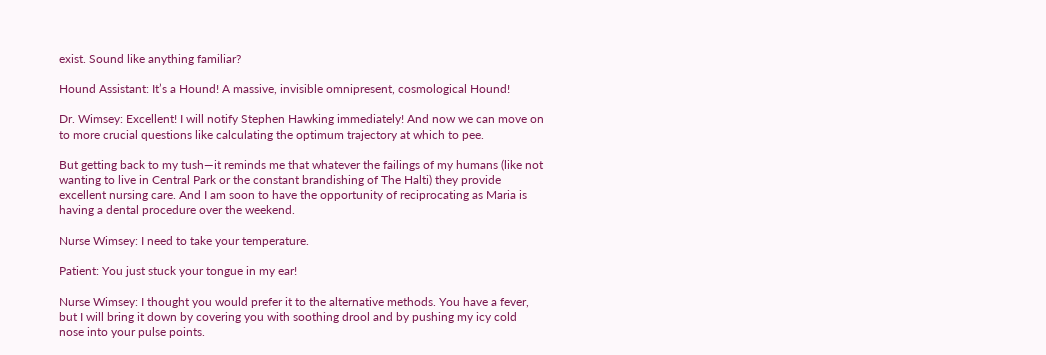exist. Sound like anything familiar?

Hound Assistant: It’s a Hound! A massive, invisible omnipresent, cosmological Hound!

Dr. Wimsey: Excellent! I will notify Stephen Hawking immediately! And now we can move on to more crucial questions like calculating the optimum trajectory at which to pee.

But getting back to my tush—it reminds me that whatever the failings of my humans (like not wanting to live in Central Park or the constant brandishing of The Halti) they provide excellent nursing care. And I am soon to have the opportunity of reciprocating as Maria is having a dental procedure over the weekend.

Nurse Wimsey: I need to take your temperature.

Patient: You just stuck your tongue in my ear!

Nurse Wimsey: I thought you would prefer it to the alternative methods. You have a fever, but I will bring it down by covering you with soothing drool and by pushing my icy cold nose into your pulse points.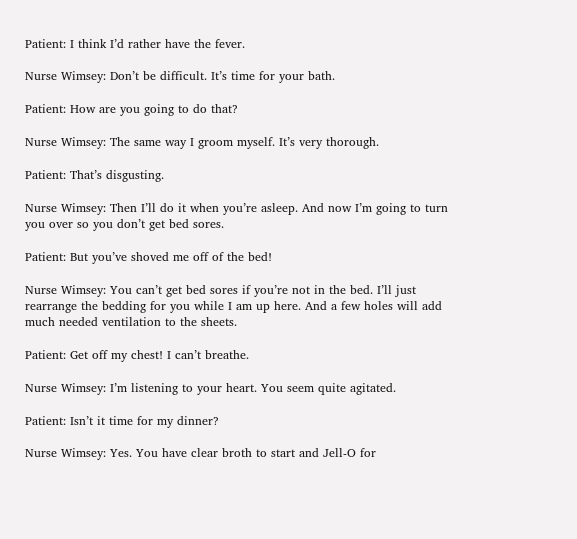Patient: I think I’d rather have the fever.

Nurse Wimsey: Don’t be difficult. It’s time for your bath.

Patient: How are you going to do that?

Nurse Wimsey: The same way I groom myself. It’s very thorough.

Patient: That’s disgusting.

Nurse Wimsey: Then I’ll do it when you’re asleep. And now I’m going to turn you over so you don’t get bed sores.

Patient: But you’ve shoved me off of the bed!

Nurse Wimsey: You can’t get bed sores if you’re not in the bed. I’ll just rearrange the bedding for you while I am up here. And a few holes will add much needed ventilation to the sheets.

Patient: Get off my chest! I can’t breathe.

Nurse Wimsey: I’m listening to your heart. You seem quite agitated.

Patient: Isn’t it time for my dinner?

Nurse Wimsey: Yes. You have clear broth to start and Jell-O for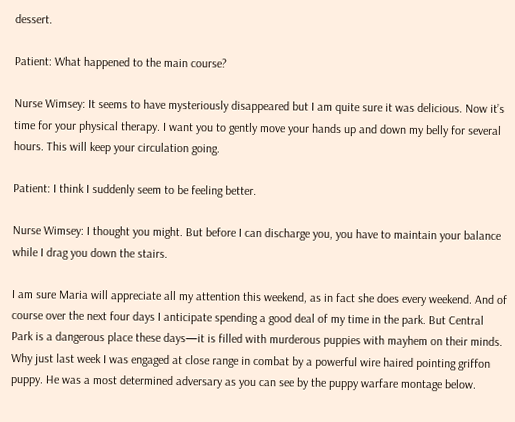dessert.

Patient: What happened to the main course?

Nurse Wimsey: It seems to have mysteriously disappeared but I am quite sure it was delicious. Now it’s time for your physical therapy. I want you to gently move your hands up and down my belly for several hours. This will keep your circulation going.

Patient: I think I suddenly seem to be feeling better.

Nurse Wimsey: I thought you might. But before I can discharge you, you have to maintain your balance while I drag you down the stairs.

I am sure Maria will appreciate all my attention this weekend, as in fact she does every weekend. And of course over the next four days I anticipate spending a good deal of my time in the park. But Central Park is a dangerous place these days—it is filled with murderous puppies with mayhem on their minds. Why just last week I was engaged at close range in combat by a powerful wire haired pointing griffon puppy. He was a most determined adversary as you can see by the puppy warfare montage below.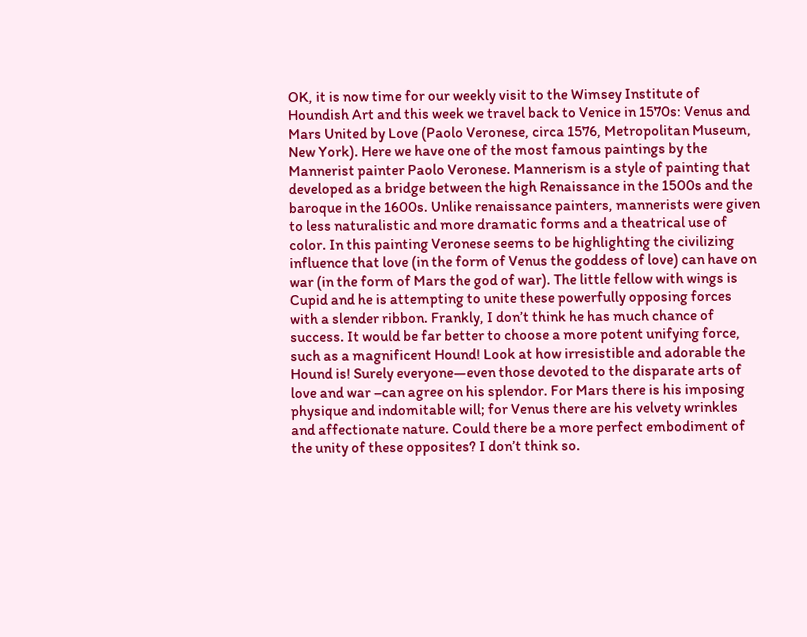OK, it is now time for our weekly visit to the Wimsey Institute of Houndish Art and this week we travel back to Venice in 1570s: Venus and Mars United by Love (Paolo Veronese, circa 1576, Metropolitan Museum, New York). Here we have one of the most famous paintings by the Mannerist painter Paolo Veronese. Mannerism is a style of painting that developed as a bridge between the high Renaissance in the 1500s and the baroque in the 1600s. Unlike renaissance painters, mannerists were given to less naturalistic and more dramatic forms and a theatrical use of color. In this painting Veronese seems to be highlighting the civilizing influence that love (in the form of Venus the goddess of love) can have on war (in the form of Mars the god of war). The little fellow with wings is Cupid and he is attempting to unite these powerfully opposing forces with a slender ribbon. Frankly, I don’t think he has much chance of success. It would be far better to choose a more potent unifying force, such as a magnificent Hound! Look at how irresistible and adorable the Hound is! Surely everyone—even those devoted to the disparate arts of love and war –can agree on his splendor. For Mars there is his imposing physique and indomitable will; for Venus there are his velvety wrinkles and affectionate nature. Could there be a more perfect embodiment of the unity of these opposites? I don’t think so.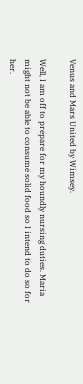Venus and Mars United by Wimsey.

Well, I am off to prepare for my houndly nursing duties. Maria might not be able to consume solid food so I intend to do so for her.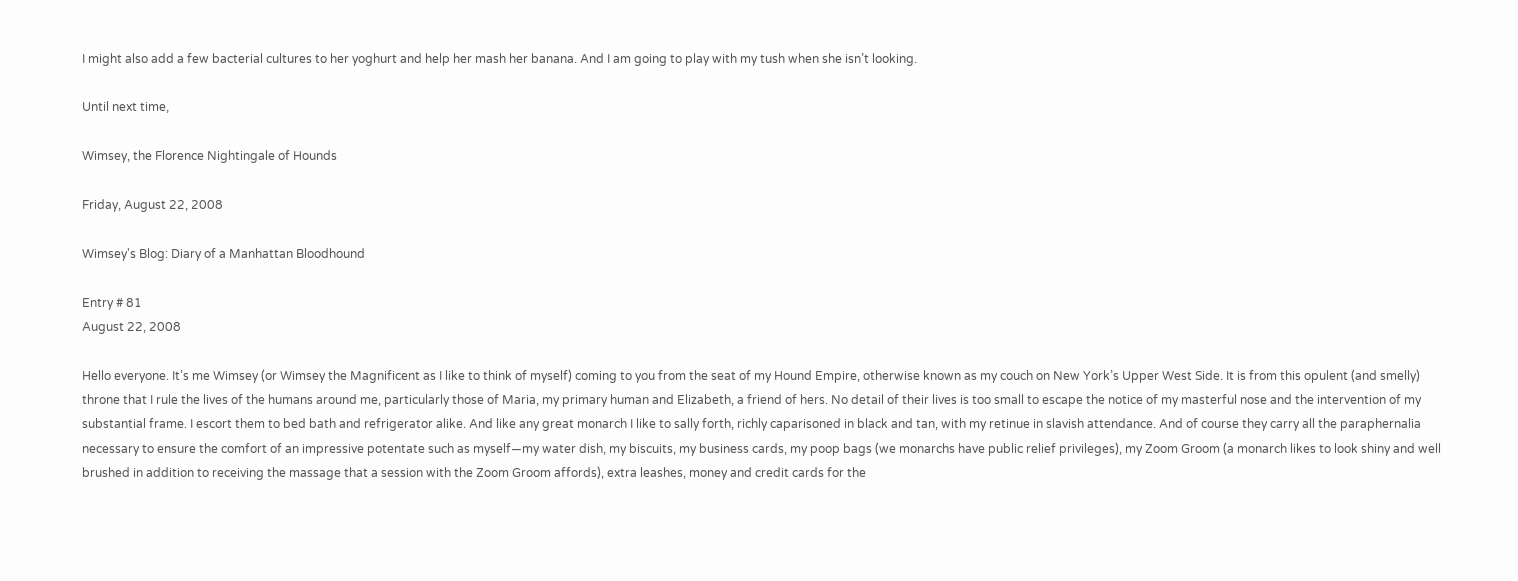I might also add a few bacterial cultures to her yoghurt and help her mash her banana. And I am going to play with my tush when she isn’t looking.

Until next time,

Wimsey, the Florence Nightingale of Hounds

Friday, August 22, 2008

Wimsey's Blog: Diary of a Manhattan Bloodhound

Entry # 81
August 22, 2008

Hello everyone. It’s me Wimsey (or Wimsey the Magnificent as I like to think of myself) coming to you from the seat of my Hound Empire, otherwise known as my couch on New York’s Upper West Side. It is from this opulent (and smelly) throne that I rule the lives of the humans around me, particularly those of Maria, my primary human and Elizabeth, a friend of hers. No detail of their lives is too small to escape the notice of my masterful nose and the intervention of my substantial frame. I escort them to bed bath and refrigerator alike. And like any great monarch I like to sally forth, richly caparisoned in black and tan, with my retinue in slavish attendance. And of course they carry all the paraphernalia necessary to ensure the comfort of an impressive potentate such as myself—my water dish, my biscuits, my business cards, my poop bags (we monarchs have public relief privileges), my Zoom Groom (a monarch likes to look shiny and well brushed in addition to receiving the massage that a session with the Zoom Groom affords), extra leashes, money and credit cards for the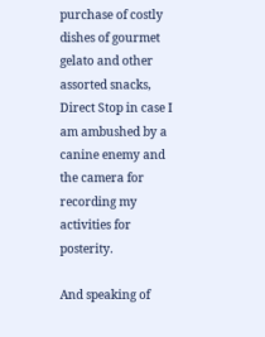purchase of costly dishes of gourmet gelato and other assorted snacks, Direct Stop in case I am ambushed by a canine enemy and the camera for recording my activities for posterity.

And speaking of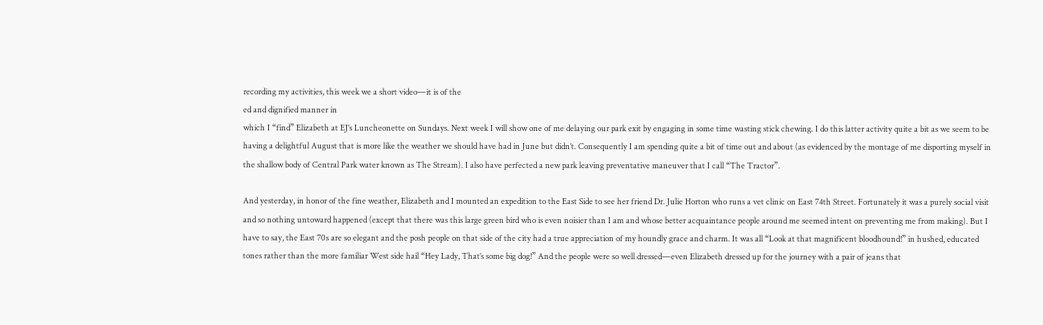recording my activities, this week we a short video—it is of the
ed and dignified manner in
which I “find” Elizabeth at EJ’s Luncheonette on Sundays. Next week I will show one of me delaying our park exit by engaging in some time wasting stick chewing. I do this latter activity quite a bit as we seem to be having a delightful August that is more like the weather we should have had in June but didn’t. Consequently I am spending quite a bit of time out and about (as evidenced by the montage of me disporting myself in the shallow body of Central Park water known as The Stream). I also have perfected a new park leaving preventative maneuver that I call “The Tractor”.

And yesterday, in honor of the fine weather, Elizabeth and I mounted an expedition to the East Side to see her friend Dr. Julie Horton who runs a vet clinic on East 74th Street. Fortunately it was a purely social visit and so nothing untoward happened (except that there was this large green bird who is even noisier than I am and whose better acquaintance people around me seemed intent on preventing me from making). But I have to say, the East 70s are so elegant and the posh people on that side of the city had a true appreciation of my houndly grace and charm. It was all “Look at that magnificent bloodhound!” in hushed, educated tones rather than the more familiar West side hail “Hey Lady, That’s some big dog!” And the people were so well dressed—even Elizabeth dressed up for the journey with a pair of jeans that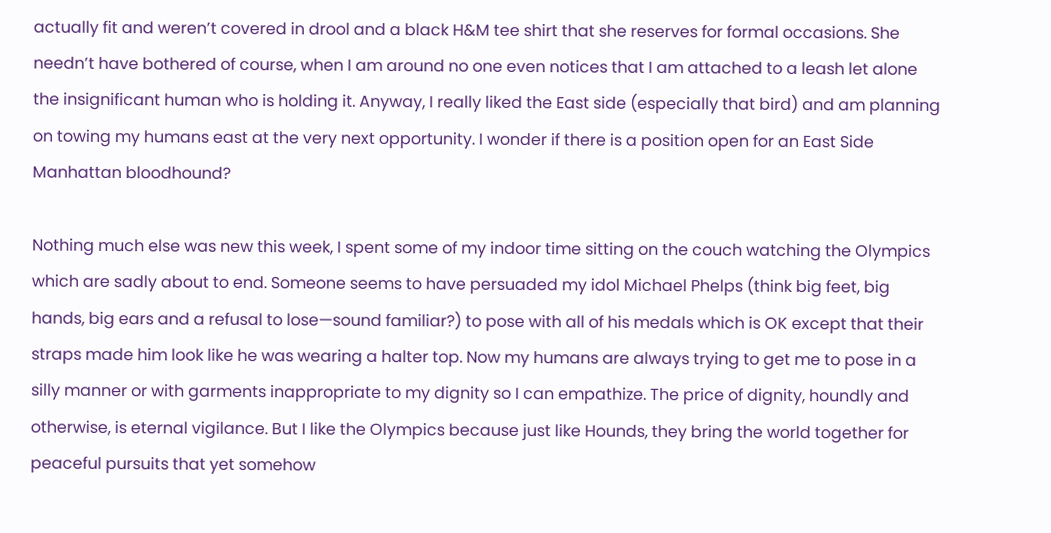actually fit and weren’t covered in drool and a black H&M tee shirt that she reserves for formal occasions. She needn’t have bothered of course, when I am around no one even notices that I am attached to a leash let alone the insignificant human who is holding it. Anyway, I really liked the East side (especially that bird) and am planning on towing my humans east at the very next opportunity. I wonder if there is a position open for an East Side Manhattan bloodhound?

Nothing much else was new this week, I spent some of my indoor time sitting on the couch watching the Olympics which are sadly about to end. Someone seems to have persuaded my idol Michael Phelps (think big feet, big hands, big ears and a refusal to lose—sound familiar?) to pose with all of his medals which is OK except that their straps made him look like he was wearing a halter top. Now my humans are always trying to get me to pose in a silly manner or with garments inappropriate to my dignity so I can empathize. The price of dignity, houndly and otherwise, is eternal vigilance. But I like the Olympics because just like Hounds, they bring the world together for peaceful pursuits that yet somehow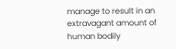manage to result in an extravagant amount of human bodily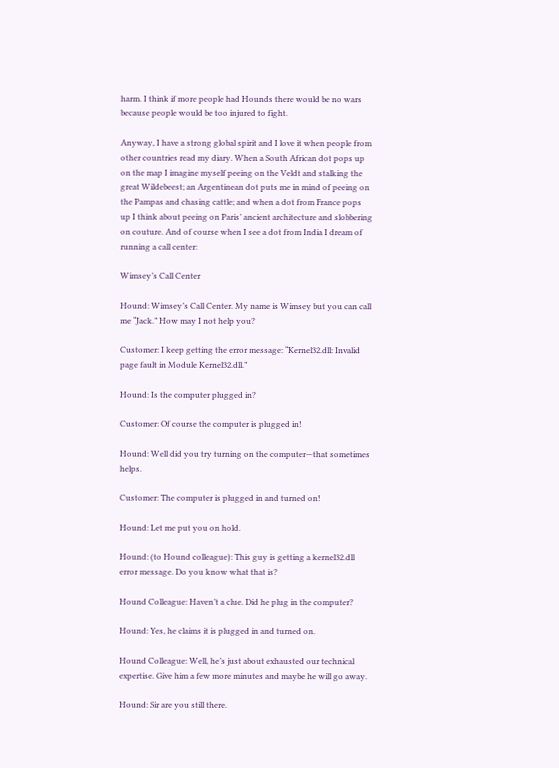harm. I think if more people had Hounds there would be no wars because people would be too injured to fight.

Anyway, I have a strong global spirit and I love it when people from other countries read my diary. When a South African dot pops up on the map I imagine myself peeing on the Veldt and stalking the great Wildebeest; an Argentinean dot puts me in mind of peeing on the Pampas and chasing cattle; and when a dot from France pops up I think about peeing on Paris’ ancient architecture and slobbering on couture. And of course when I see a dot from India I dream of running a call center:

Wimsey’s Call Center

Hound: Wimsey’s Call Center. My name is Wimsey but you can call me “Jack.” How may I not help you?

Customer: I keep getting the error message: “Kernel32.dll: Invalid page fault in Module Kernel32.dll.”

Hound: Is the computer plugged in?

Customer: Of course the computer is plugged in!

Hound: Well did you try turning on the computer—that sometimes helps.

Customer: The computer is plugged in and turned on!

Hound: Let me put you on hold.

Hound: (to Hound colleague): This guy is getting a kernel32.dll error message. Do you know what that is?

Hound Colleague: Haven’t a clue. Did he plug in the computer?

Hound: Yes, he claims it is plugged in and turned on.

Hound Colleague: Well, he’s just about exhausted our technical expertise. Give him a few more minutes and maybe he will go away.

Hound: Sir are you still there.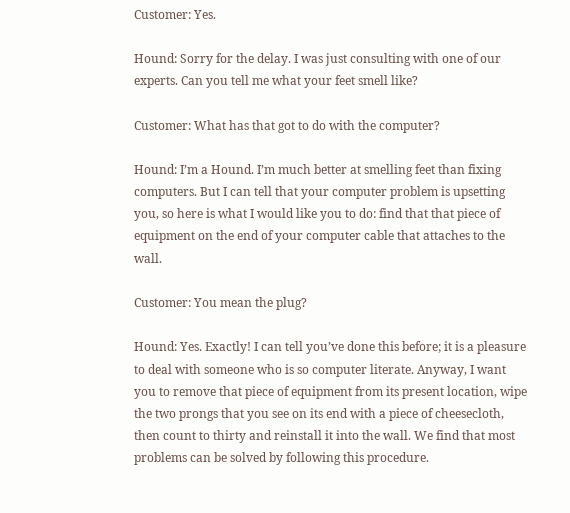Customer: Yes.

Hound: Sorry for the delay. I was just consulting with one of our experts. Can you tell me what your feet smell like?

Customer: What has that got to do with the computer?

Hound: I’m a Hound. I’m much better at smelling feet than fixing computers. But I can tell that your computer problem is upsetting you, so here is what I would like you to do: find that that piece of equipment on the end of your computer cable that attaches to the wall.

Customer: You mean the plug?

Hound: Yes. Exactly! I can tell you’ve done this before; it is a pleasure to deal with someone who is so computer literate. Anyway, I want you to remove that piece of equipment from its present location, wipe the two prongs that you see on its end with a piece of cheesecloth, then count to thirty and reinstall it into the wall. We find that most problems can be solved by following this procedure.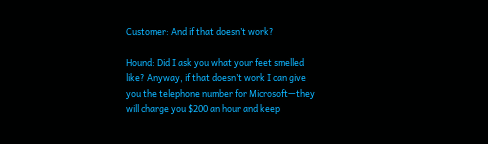Customer: And if that doesn’t work?

Hound: Did I ask you what your feet smelled like? Anyway, if that doesn’t work I can give you the telephone number for Microsoft—they will charge you $200 an hour and keep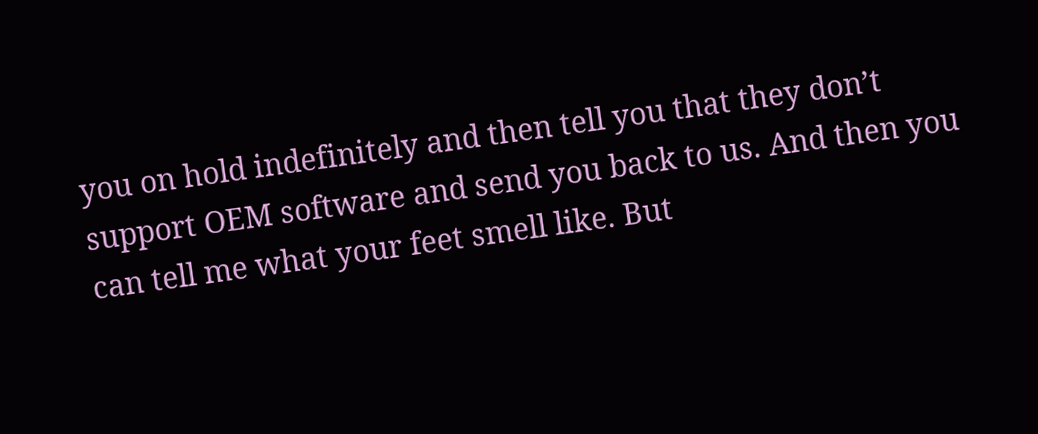you on hold indefinitely and then tell you that they don’t support OEM software and send you back to us. And then you can tell me what your feet smell like. But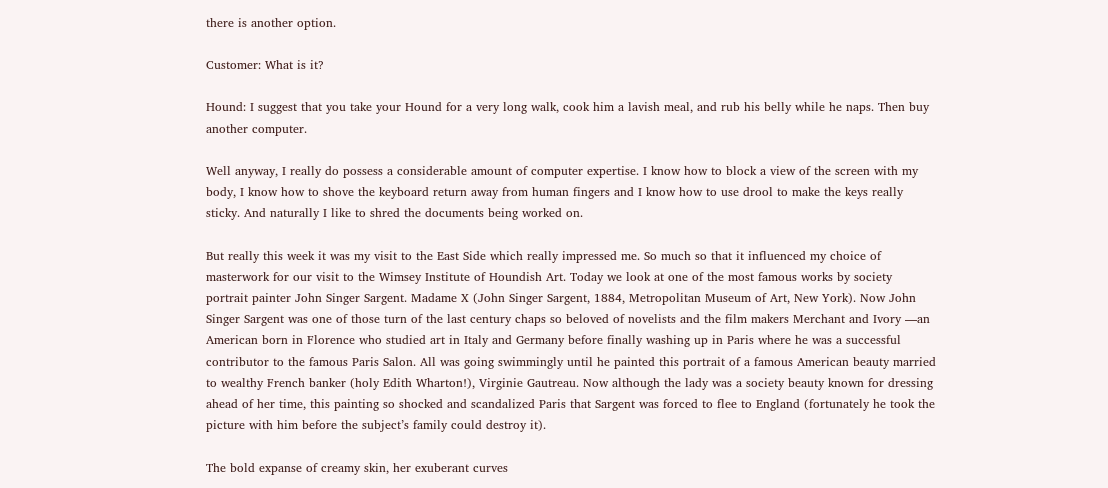there is another option.

Customer: What is it?

Hound: I suggest that you take your Hound for a very long walk, cook him a lavish meal, and rub his belly while he naps. Then buy another computer.

Well anyway, I really do possess a considerable amount of computer expertise. I know how to block a view of the screen with my body, I know how to shove the keyboard return away from human fingers and I know how to use drool to make the keys really sticky. And naturally I like to shred the documents being worked on.

But really this week it was my visit to the East Side which really impressed me. So much so that it influenced my choice of masterwork for our visit to the Wimsey Institute of Houndish Art. Today we look at one of the most famous works by society portrait painter John Singer Sargent. Madame X (John Singer Sargent, 1884, Metropolitan Museum of Art, New York). Now John Singer Sargent was one of those turn of the last century chaps so beloved of novelists and the film makers Merchant and Ivory —an American born in Florence who studied art in Italy and Germany before finally washing up in Paris where he was a successful contributor to the famous Paris Salon. All was going swimmingly until he painted this portrait of a famous American beauty married to wealthy French banker (holy Edith Wharton!), Virginie Gautreau. Now although the lady was a society beauty known for dressing ahead of her time, this painting so shocked and scandalized Paris that Sargent was forced to flee to England (fortunately he took the picture with him before the subject’s family could destroy it).

The bold expanse of creamy skin, her exuberant curves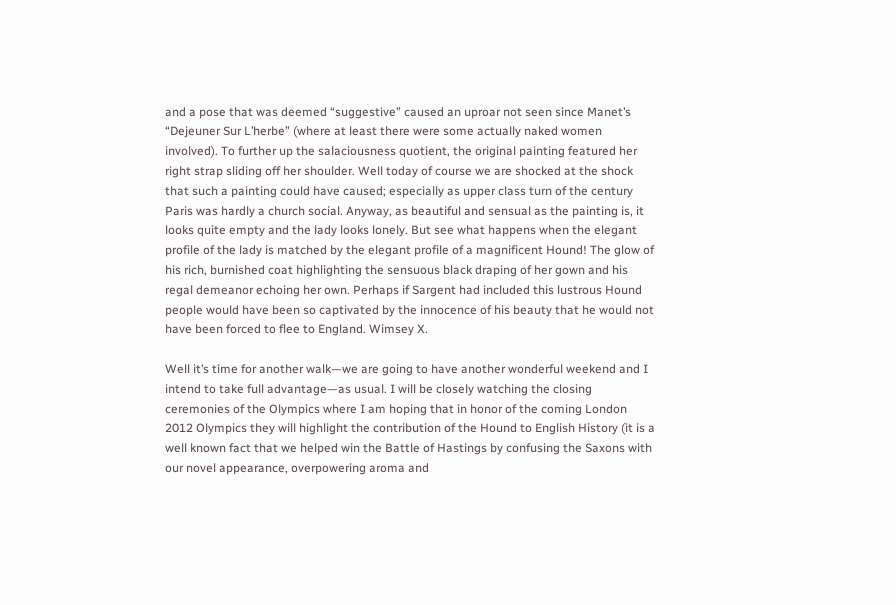and a pose that was deemed “suggestive” caused an uproar not seen since Manet’s “Dejeuner Sur L’herbe” (where at least there were some actually naked women involved). To further up the salaciousness quotient, the original painting featured her right strap sliding off her shoulder. Well today of course we are shocked at the shock that such a painting could have caused; especially as upper class turn of the century Paris was hardly a church social. Anyway, as beautiful and sensual as the painting is, it looks quite empty and the lady looks lonely. But see what happens when the elegant profile of the lady is matched by the elegant profile of a magnificent Hound! The glow of his rich, burnished coat highlighting the sensuous black draping of her gown and his regal demeanor echoing her own. Perhaps if Sargent had included this lustrous Hound people would have been so captivated by the innocence of his beauty that he would not have been forced to flee to England. Wimsey X.

Well it’s time for another walk—we are going to have another wonderful weekend and I intend to take full advantage—as usual. I will be closely watching the closing ceremonies of the Olympics where I am hoping that in honor of the coming London 2012 Olympics they will highlight the contribution of the Hound to English History (it is a well known fact that we helped win the Battle of Hastings by confusing the Saxons with our novel appearance, overpowering aroma and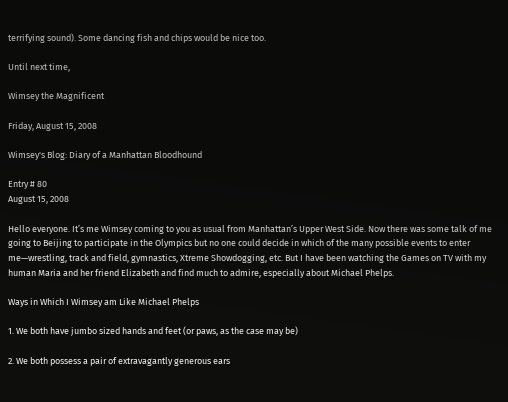terrifying sound). Some dancing fish and chips would be nice too.

Until next time,

Wimsey the Magnificent

Friday, August 15, 2008

Wimsey's Blog: Diary of a Manhattan Bloodhound

Entry # 80
August 15, 2008

Hello everyone. It’s me Wimsey coming to you as usual from Manhattan’s Upper West Side. Now there was some talk of me going to Beijing to participate in the Olympics but no one could decide in which of the many possible events to enter me—wrestling, track and field, gymnastics, Xtreme Showdogging, etc. But I have been watching the Games on TV with my human Maria and her friend Elizabeth and find much to admire, especially about Michael Phelps.

Ways in Which I Wimsey am Like Michael Phelps

1. We both have jumbo sized hands and feet (or paws, as the case may be)

2. We both possess a pair of extravagantly generous ears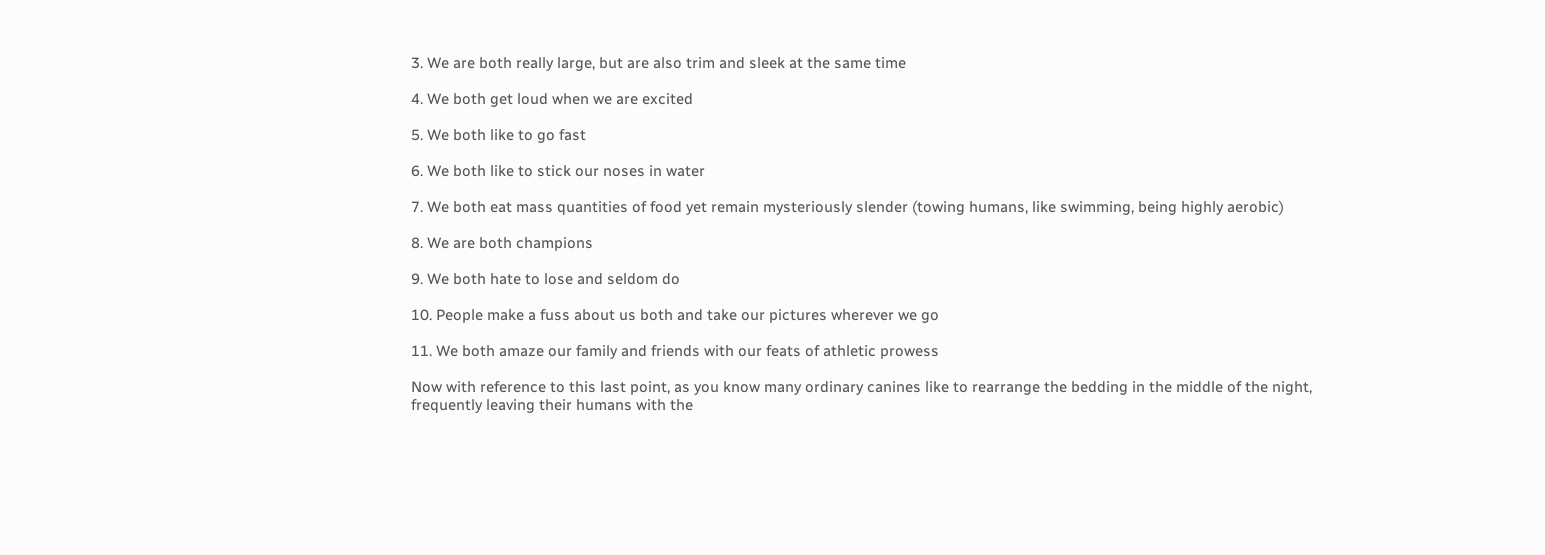3. We are both really large, but are also trim and sleek at the same time

4. We both get loud when we are excited

5. We both like to go fast

6. We both like to stick our noses in water

7. We both eat mass quantities of food yet remain mysteriously slender (towing humans, like swimming, being highly aerobic)

8. We are both champions

9. We both hate to lose and seldom do

10. People make a fuss about us both and take our pictures wherever we go

11. We both amaze our family and friends with our feats of athletic prowess

Now with reference to this last point, as you know many ordinary canines like to rearrange the bedding in the middle of the night, frequently leaving their humans with the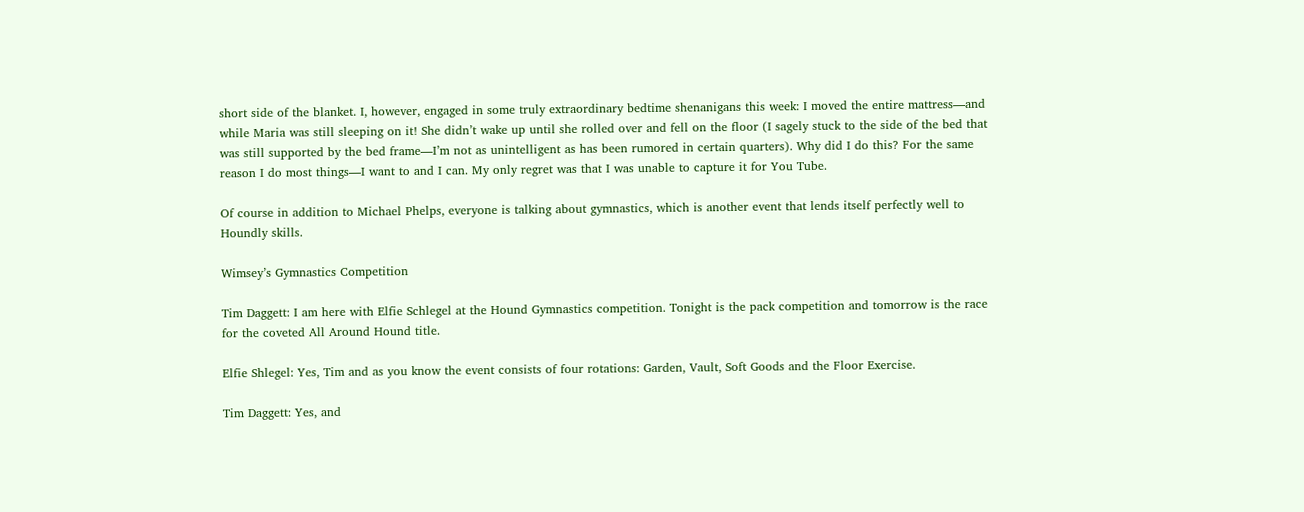short side of the blanket. I, however, engaged in some truly extraordinary bedtime shenanigans this week: I moved the entire mattress—and while Maria was still sleeping on it! She didn’t wake up until she rolled over and fell on the floor (I sagely stuck to the side of the bed that was still supported by the bed frame—I’m not as unintelligent as has been rumored in certain quarters). Why did I do this? For the same reason I do most things—I want to and I can. My only regret was that I was unable to capture it for You Tube.

Of course in addition to Michael Phelps, everyone is talking about gymnastics, which is another event that lends itself perfectly well to Houndly skills.

Wimsey’s Gymnastics Competition

Tim Daggett: I am here with Elfie Schlegel at the Hound Gymnastics competition. Tonight is the pack competition and tomorrow is the race for the coveted All Around Hound title.

Elfie Shlegel: Yes, Tim and as you know the event consists of four rotations: Garden, Vault, Soft Goods and the Floor Exercise.

Tim Daggett: Yes, and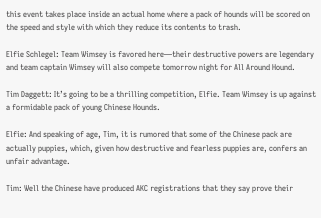this event takes place inside an actual home where a pack of hounds will be scored on the speed and style with which they reduce its contents to trash.

Elfie Schlegel: Team Wimsey is favored here—their destructive powers are legendary and team captain Wimsey will also compete tomorrow night for All Around Hound.

Tim Daggett: It’s going to be a thrilling competition, Elfie. Team Wimsey is up against a formidable pack of young Chinese Hounds.

Elfie: And speaking of age, Tim, it is rumored that some of the Chinese pack are actually puppies, which, given how destructive and fearless puppies are, confers an unfair advantage.

Tim: Well the Chinese have produced AKC registrations that they say prove their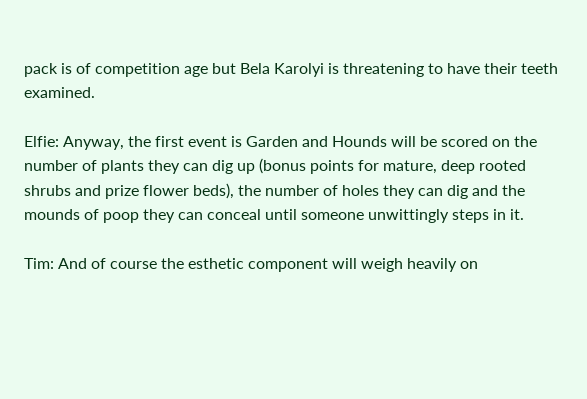pack is of competition age but Bela Karolyi is threatening to have their teeth examined.

Elfie: Anyway, the first event is Garden and Hounds will be scored on the number of plants they can dig up (bonus points for mature, deep rooted shrubs and prize flower beds), the number of holes they can dig and the mounds of poop they can conceal until someone unwittingly steps in it.

Tim: And of course the esthetic component will weigh heavily on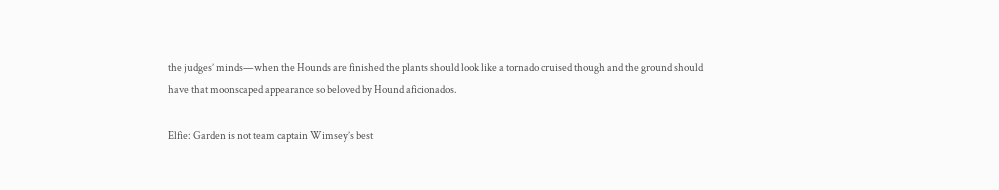the judges’ minds—when the Hounds are finished the plants should look like a tornado cruised though and the ground should have that moonscaped appearance so beloved by Hound aficionados.

Elfie: Garden is not team captain Wimsey’s best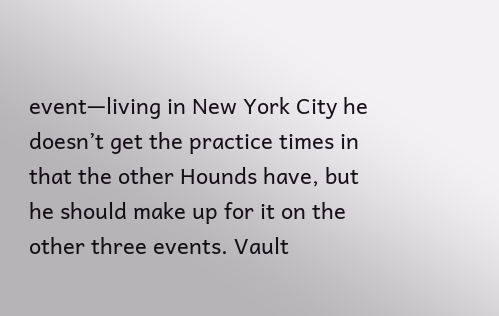event—living in New York City he doesn’t get the practice times in that the other Hounds have, but he should make up for it on the other three events. Vault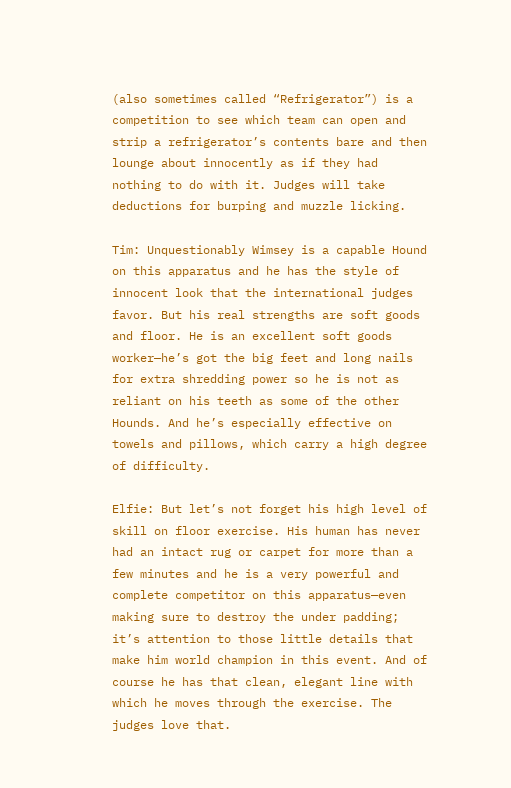(also sometimes called “Refrigerator”) is a competition to see which team can open and strip a refrigerator’s contents bare and then lounge about innocently as if they had nothing to do with it. Judges will take deductions for burping and muzzle licking.

Tim: Unquestionably Wimsey is a capable Hound on this apparatus and he has the style of innocent look that the international judges favor. But his real strengths are soft goods and floor. He is an excellent soft goods worker—he’s got the big feet and long nails for extra shredding power so he is not as reliant on his teeth as some of the other Hounds. And he’s especially effective on towels and pillows, which carry a high degree of difficulty.

Elfie: But let’s not forget his high level of skill on floor exercise. His human has never had an intact rug or carpet for more than a few minutes and he is a very powerful and complete competitor on this apparatus—even making sure to destroy the under padding; it’s attention to those little details that make him world champion in this event. And of course he has that clean, elegant line with which he moves through the exercise. The judges love that.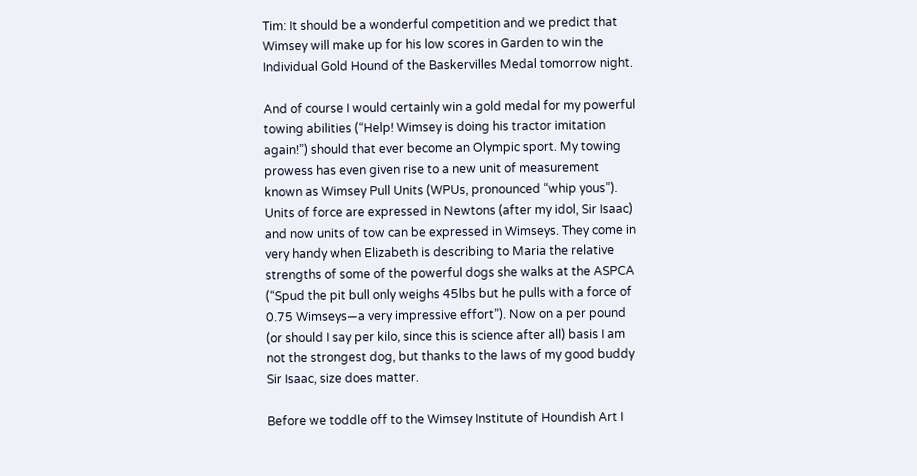Tim: It should be a wonderful competition and we predict that Wimsey will make up for his low scores in Garden to win the Individual Gold Hound of the Baskervilles Medal tomorrow night.

And of course I would certainly win a gold medal for my powerful towing abilities (“Help! Wimsey is doing his tractor imitation again!”) should that ever become an Olympic sport. My towing prowess has even given rise to a new unit of measurement known as Wimsey Pull Units (WPUs, pronounced “whip yous”). Units of force are expressed in Newtons (after my idol, Sir Isaac) and now units of tow can be expressed in Wimseys. They come in very handy when Elizabeth is describing to Maria the relative strengths of some of the powerful dogs she walks at the ASPCA (“Spud the pit bull only weighs 45lbs but he pulls with a force of 0.75 Wimseys—a very impressive effort”). Now on a per pound (or should I say per kilo, since this is science after all) basis I am not the strongest dog, but thanks to the laws of my good buddy Sir Isaac, size does matter.

Before we toddle off to the Wimsey Institute of Houndish Art I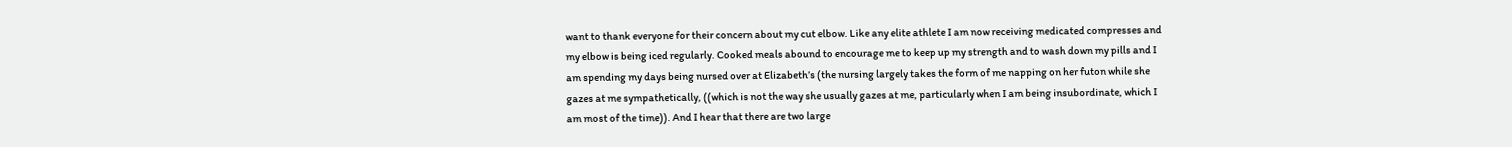want to thank everyone for their concern about my cut elbow. Like any elite athlete I am now receiving medicated compresses and my elbow is being iced regularly. Cooked meals abound to encourage me to keep up my strength and to wash down my pills and I am spending my days being nursed over at Elizabeth’s (the nursing largely takes the form of me napping on her futon while she gazes at me sympathetically, ((which is not the way she usually gazes at me, particularly when I am being insubordinate, which I am most of the time)). And I hear that there are two large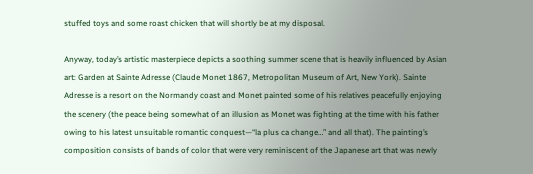stuffed toys and some roast chicken that will shortly be at my disposal.

Anyway, today’s artistic masterpiece depicts a soothing summer scene that is heavily influenced by Asian art: Garden at Sainte Adresse (Claude Monet 1867, Metropolitan Museum of Art, New York). Sainte Adresse is a resort on the Normandy coast and Monet painted some of his relatives peacefully enjoying the scenery (the peace being somewhat of an illusion as Monet was fighting at the time with his father owing to his latest unsuitable romantic conquest—“la plus ca change…” and all that). The painting’s composition consists of bands of color that were very reminiscent of the Japanese art that was newly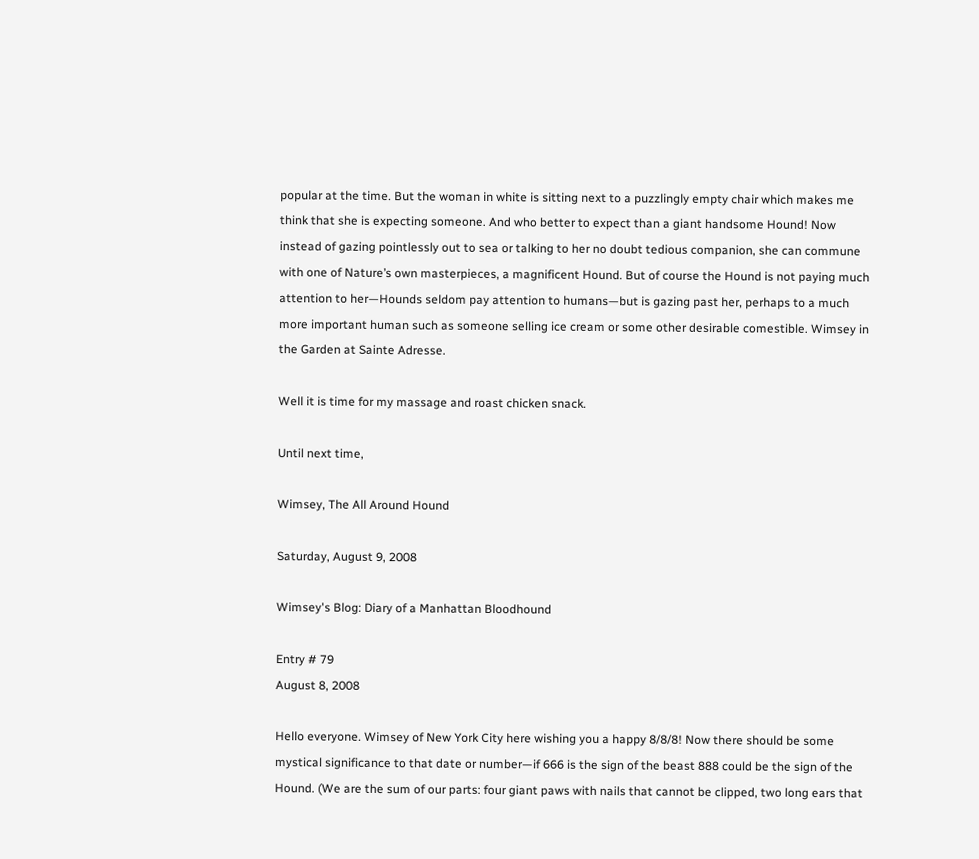popular at the time. But the woman in white is sitting next to a puzzlingly empty chair which makes me think that she is expecting someone. And who better to expect than a giant handsome Hound! Now instead of gazing pointlessly out to sea or talking to her no doubt tedious companion, she can commune with one of Nature’s own masterpieces, a magnificent Hound. But of course the Hound is not paying much attention to her—Hounds seldom pay attention to humans—but is gazing past her, perhaps to a much more important human such as someone selling ice cream or some other desirable comestible. Wimsey in the Garden at Sainte Adresse.

Well it is time for my massage and roast chicken snack.

Until next time,

Wimsey, The All Around Hound

Saturday, August 9, 2008

Wimsey's Blog: Diary of a Manhattan Bloodhound

Entry # 79
August 8, 2008

Hello everyone. Wimsey of New York City here wishing you a happy 8/8/8! Now there should be some mystical significance to that date or number—if 666 is the sign of the beast 888 could be the sign of the Hound. (We are the sum of our parts: four giant paws with nails that cannot be clipped, two long ears that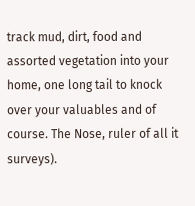track mud, dirt, food and assorted vegetation into your home, one long tail to knock over your valuables and of course. The Nose, ruler of all it surveys).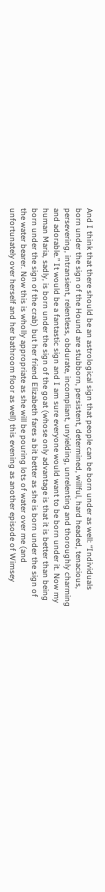And I think that there should be an astrological sign that people can be born under as well: “Individuals born under the sign of the Hound are stubborn, persistent, determined, willful, hard headed, tenacious, persevering, intransient, relentless, obdurate, incompliant, unyielding, unrelenting and thoroughly charming and adorable.” It would be a fantastic sign and I am sure everyone would want to be born under it. Now my human Maria, sadly, is born under the sign of the goat (whose only advantage is that it is better than being born under the sign of the crab) but her friend Elizabeth fares a bit better as she is born under the sign of the water bearer. Now this is wholly appropriate as she will be pouring lots of water over me (and unfortunately over herself and her bathroom floor as well) this evening as another episode of Wimsey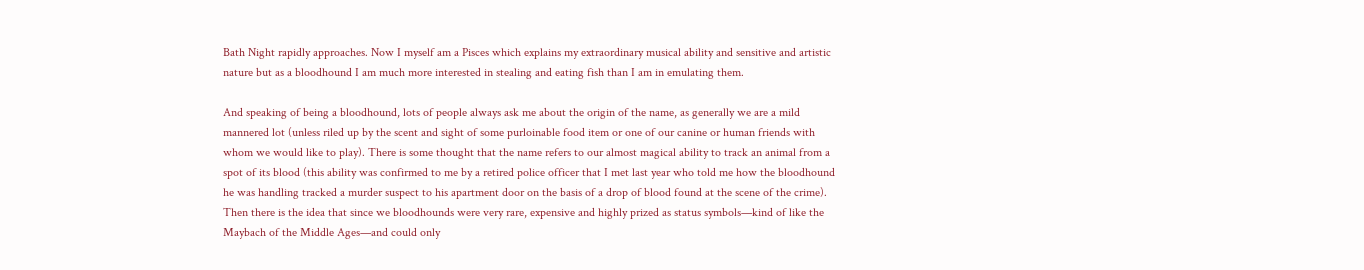Bath Night rapidly approaches. Now I myself am a Pisces which explains my extraordinary musical ability and sensitive and artistic nature but as a bloodhound I am much more interested in stealing and eating fish than I am in emulating them.

And speaking of being a bloodhound, lots of people always ask me about the origin of the name, as generally we are a mild mannered lot (unless riled up by the scent and sight of some purloinable food item or one of our canine or human friends with whom we would like to play). There is some thought that the name refers to our almost magical ability to track an animal from a spot of its blood (this ability was confirmed to me by a retired police officer that I met last year who told me how the bloodhound he was handling tracked a murder suspect to his apartment door on the basis of a drop of blood found at the scene of the crime). Then there is the idea that since we bloodhounds were very rare, expensive and highly prized as status symbols—kind of like the Maybach of the Middle Ages—and could only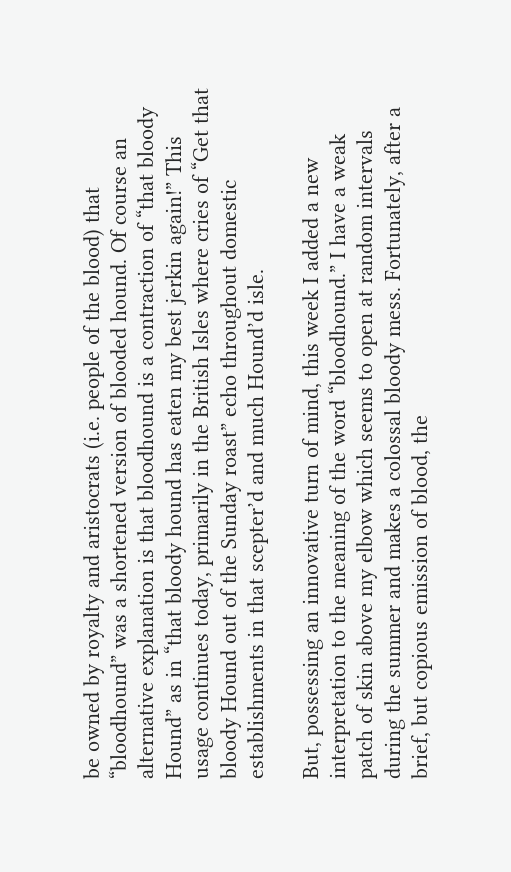be owned by royalty and aristocrats (i.e. people of the blood) that “bloodhound” was a shortened version of blooded hound. Of course an alternative explanation is that bloodhound is a contraction of “that bloody Hound” as in “that bloody hound has eaten my best jerkin again!” This usage continues today, primarily in the British Isles where cries of “Get that bloody Hound out of the Sunday roast” echo throughout domestic establishments in that scepter’d and much Hound’d isle.

But, possessing an innovative turn of mind, this week I added a new interpretation to the meaning of the word “bloodhound.” I have a weak patch of skin above my elbow which seems to open at random intervals during the summer and makes a colossal bloody mess. Fortunately, after a brief, but copious emission of blood, the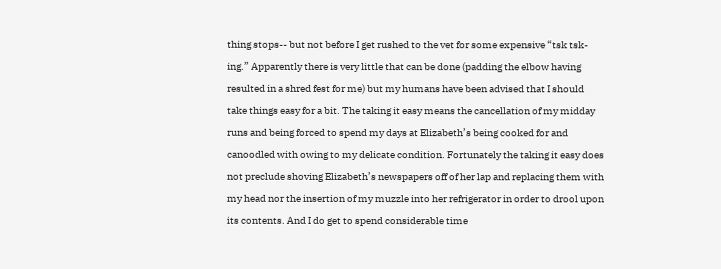thing stops-- but not before I get rushed to the vet for some expensive “tsk tsk-ing.” Apparently there is very little that can be done (padding the elbow having resulted in a shred fest for me) but my humans have been advised that I should take things easy for a bit. The taking it easy means the cancellation of my midday runs and being forced to spend my days at Elizabeth’s being cooked for and canoodled with owing to my delicate condition. Fortunately the taking it easy does not preclude shoving Elizabeth’s newspapers off of her lap and replacing them with my head nor the insertion of my muzzle into her refrigerator in order to drool upon its contents. And I do get to spend considerable time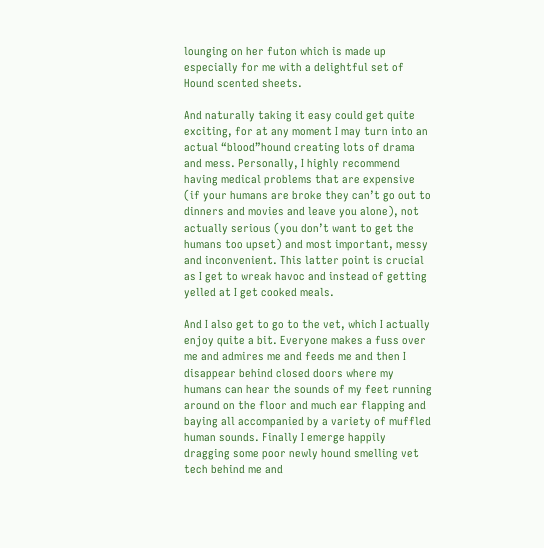lounging on her futon which is made up especially for me with a delightful set of Hound scented sheets.

And naturally taking it easy could get quite exciting, for at any moment I may turn into an actual “blood”hound creating lots of drama and mess. Personally, I highly recommend having medical problems that are expensive (if your humans are broke they can’t go out to dinners and movies and leave you alone), not actually serious (you don’t want to get the humans too upset) and most important, messy and inconvenient. This latter point is crucial as I get to wreak havoc and instead of getting yelled at I get cooked meals.

And I also get to go to the vet, which I actually enjoy quite a bit. Everyone makes a fuss over me and admires me and feeds me and then I disappear behind closed doors where my humans can hear the sounds of my feet running around on the floor and much ear flapping and baying all accompanied by a variety of muffled human sounds. Finally I emerge happily dragging some poor newly hound smelling vet tech behind me and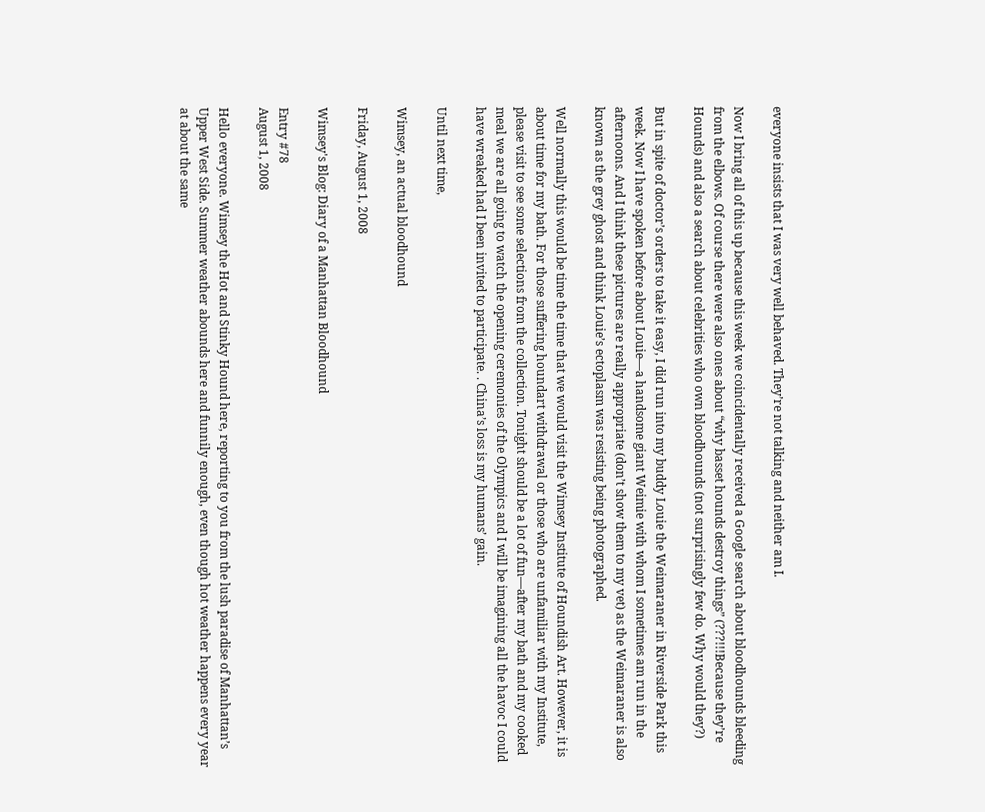everyone insists that I was very well behaved. They’re not talking and neither am I.

Now I bring all of this up because this week we coincidentally received a Google search about bloodhounds bleeding from the elbows. Of course there were also ones about “why basset hounds destroy things” (???!!!Because they’re Hounds) and also a search about celebrities who own bloodhounds (not surprisingly few do. Why would they?)

But in spite of doctor’s orders to take it easy, I did run into my buddy Louie the Weimaraner in Riverside Park this week. Now I have spoken before about Louie—a handsome giant Weimie with whom I sometimes am run in the afternoons. And I think these pictures are really appropriate (don’t show them to my vet) as the Weimaraner is also known as the grey ghost and think Louie’s ectoplasm was resisting being photographed.

Well normally this would be time the time that we would visit the Wimsey Institute of Houndish Art. However, it is about time for my bath. For those suffering houndart withdrawal or those who are unfamiliar with my Institute, please visit to see some selections from the collection. Tonight should be a lot of fun—after my bath and my cooked meal we are all going to watch the opening ceremonies of the Olympics and I will be imagining all the havoc I could have wreaked had I been invited to participate. . China’s loss is my humans’ gain.

Until next time,

Wimsey, an actual bloodhound

Friday, August 1, 2008

Wimsey's Blog: Diary of a Manhattan Bloodhound

Entry #78
August 1, 2008

Hello everyone. Wimsey the Hot and Stinky Hound here, reporting to you from the lush paradise of Manhattan’s Upper West Side. Summer weather abounds here and funnily enough, even though hot weather happens every year at about the same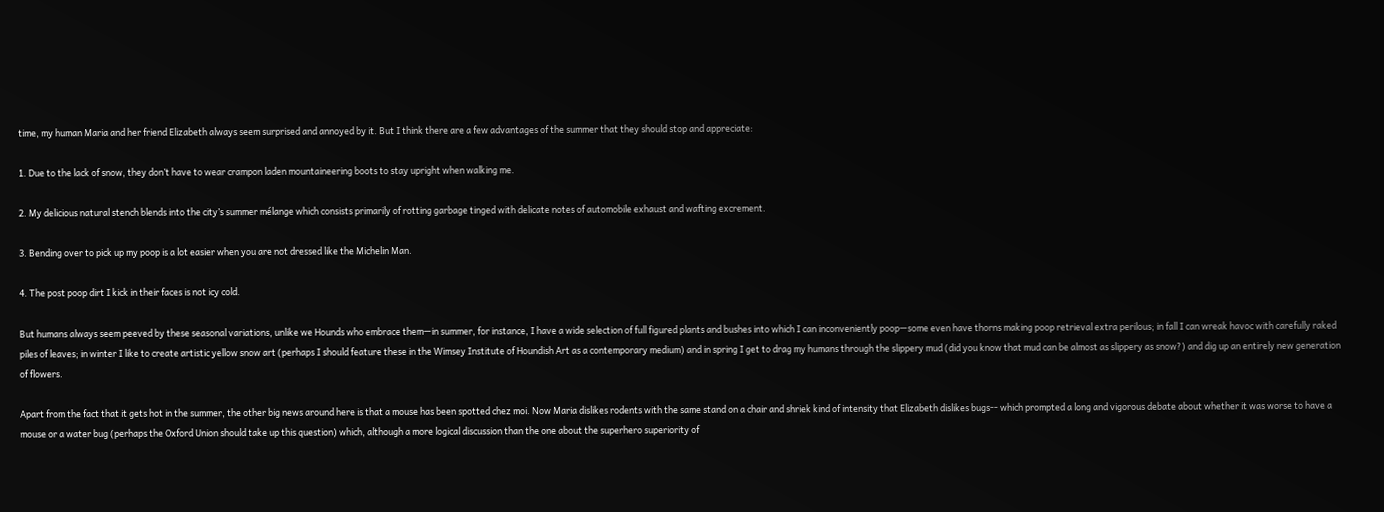time, my human Maria and her friend Elizabeth always seem surprised and annoyed by it. But I think there are a few advantages of the summer that they should stop and appreciate:

1. Due to the lack of snow, they don’t have to wear crampon laden mountaineering boots to stay upright when walking me.

2. My delicious natural stench blends into the city’s summer mélange which consists primarily of rotting garbage tinged with delicate notes of automobile exhaust and wafting excrement.

3. Bending over to pick up my poop is a lot easier when you are not dressed like the Michelin Man.

4. The post poop dirt I kick in their faces is not icy cold.

But humans always seem peeved by these seasonal variations, unlike we Hounds who embrace them—in summer, for instance, I have a wide selection of full figured plants and bushes into which I can inconveniently poop—some even have thorns making poop retrieval extra perilous; in fall I can wreak havoc with carefully raked piles of leaves; in winter I like to create artistic yellow snow art (perhaps I should feature these in the Wimsey Institute of Houndish Art as a contemporary medium) and in spring I get to drag my humans through the slippery mud (did you know that mud can be almost as slippery as snow?) and dig up an entirely new generation of flowers.

Apart from the fact that it gets hot in the summer, the other big news around here is that a mouse has been spotted chez moi. Now Maria dislikes rodents with the same stand on a chair and shriek kind of intensity that Elizabeth dislikes bugs-- which prompted a long and vigorous debate about whether it was worse to have a mouse or a water bug (perhaps the Oxford Union should take up this question) which, although a more logical discussion than the one about the superhero superiority of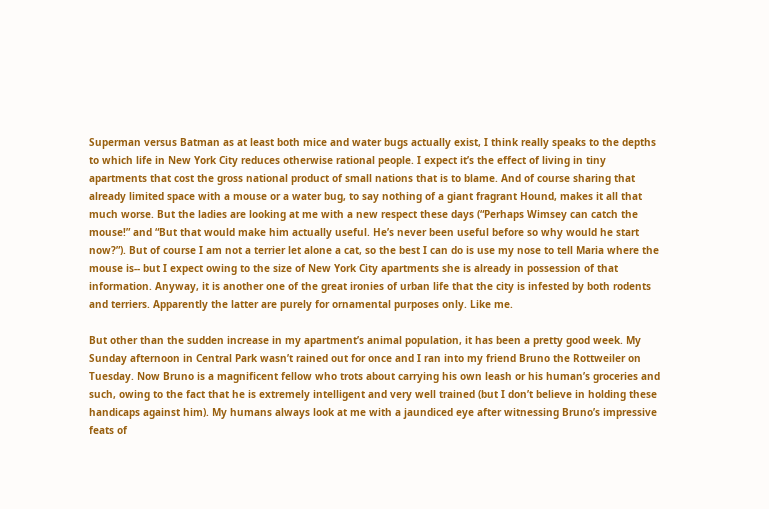Superman versus Batman as at least both mice and water bugs actually exist, I think really speaks to the depths to which life in New York City reduces otherwise rational people. I expect it’s the effect of living in tiny apartments that cost the gross national product of small nations that is to blame. And of course sharing that already limited space with a mouse or a water bug, to say nothing of a giant fragrant Hound, makes it all that much worse. But the ladies are looking at me with a new respect these days (“Perhaps Wimsey can catch the mouse!” and “But that would make him actually useful. He’s never been useful before so why would he start now?”). But of course I am not a terrier let alone a cat, so the best I can do is use my nose to tell Maria where the mouse is-- but I expect owing to the size of New York City apartments she is already in possession of that information. Anyway, it is another one of the great ironies of urban life that the city is infested by both rodents and terriers. Apparently the latter are purely for ornamental purposes only. Like me.

But other than the sudden increase in my apartment’s animal population, it has been a pretty good week. My Sunday afternoon in Central Park wasn’t rained out for once and I ran into my friend Bruno the Rottweiler on Tuesday. Now Bruno is a magnificent fellow who trots about carrying his own leash or his human’s groceries and such, owing to the fact that he is extremely intelligent and very well trained (but I don’t believe in holding these handicaps against him). My humans always look at me with a jaundiced eye after witnessing Bruno’s impressive feats of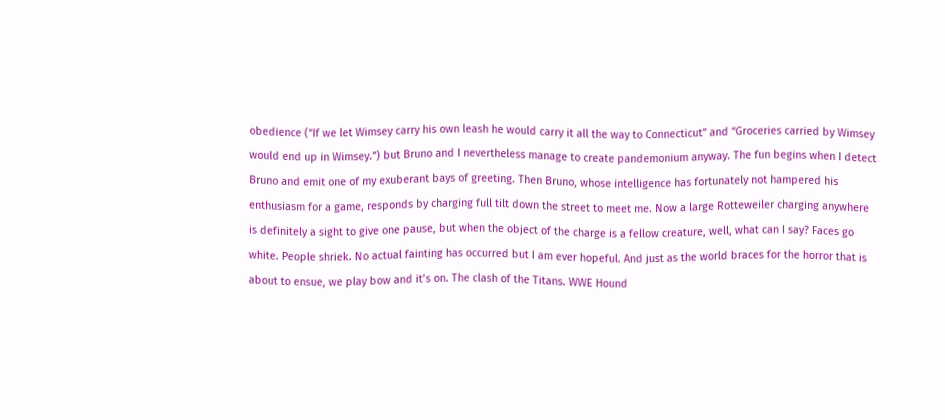obedience (“If we let Wimsey carry his own leash he would carry it all the way to Connecticut” and “Groceries carried by Wimsey would end up in Wimsey.”) but Bruno and I nevertheless manage to create pandemonium anyway. The fun begins when I detect Bruno and emit one of my exuberant bays of greeting. Then Bruno, whose intelligence has fortunately not hampered his enthusiasm for a game, responds by charging full tilt down the street to meet me. Now a large Rotteweiler charging anywhere is definitely a sight to give one pause, but when the object of the charge is a fellow creature, well, what can I say? Faces go white. People shriek. No actual fainting has occurred but I am ever hopeful. And just as the world braces for the horror that is about to ensue, we play bow and it’s on. The clash of the Titans. WWE Hound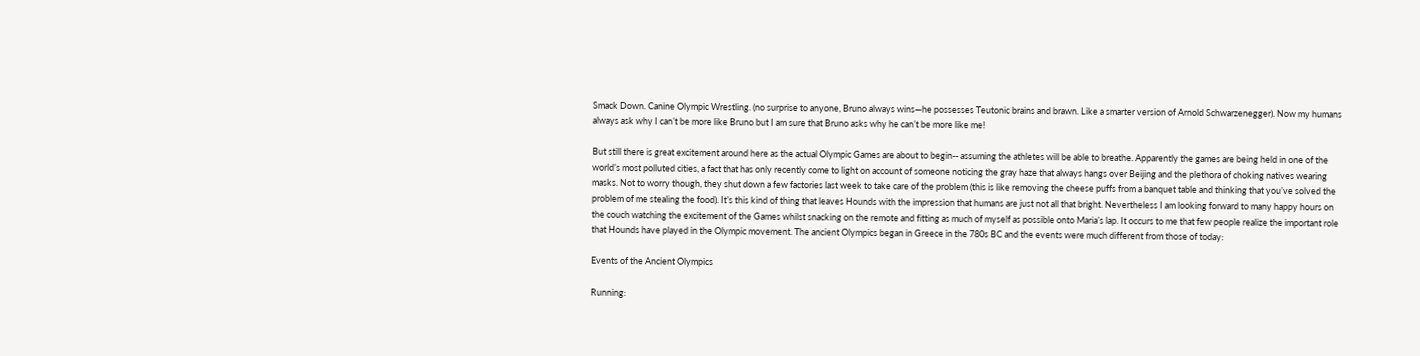Smack Down. Canine Olympic Wrestling. (no surprise to anyone, Bruno always wins—he possesses Teutonic brains and brawn. Like a smarter version of Arnold Schwarzenegger). Now my humans always ask why I can’t be more like Bruno but I am sure that Bruno asks why he can’t be more like me!

But still there is great excitement around here as the actual Olympic Games are about to begin-- assuming the athletes will be able to breathe. Apparently the games are being held in one of the world’s most polluted cities, a fact that has only recently come to light on account of someone noticing the gray haze that always hangs over Beijing and the plethora of choking natives wearing masks. Not to worry though, they shut down a few factories last week to take care of the problem (this is like removing the cheese puffs from a banquet table and thinking that you’ve solved the problem of me stealing the food). It’s this kind of thing that leaves Hounds with the impression that humans are just not all that bright. Nevertheless I am looking forward to many happy hours on the couch watching the excitement of the Games whilst snacking on the remote and fitting as much of myself as possible onto Maria’s lap. It occurs to me that few people realize the important role that Hounds have played in the Olympic movement. The ancient Olympics began in Greece in the 780s BC and the events were much different from those of today:

Events of the Ancient Olympics

Running: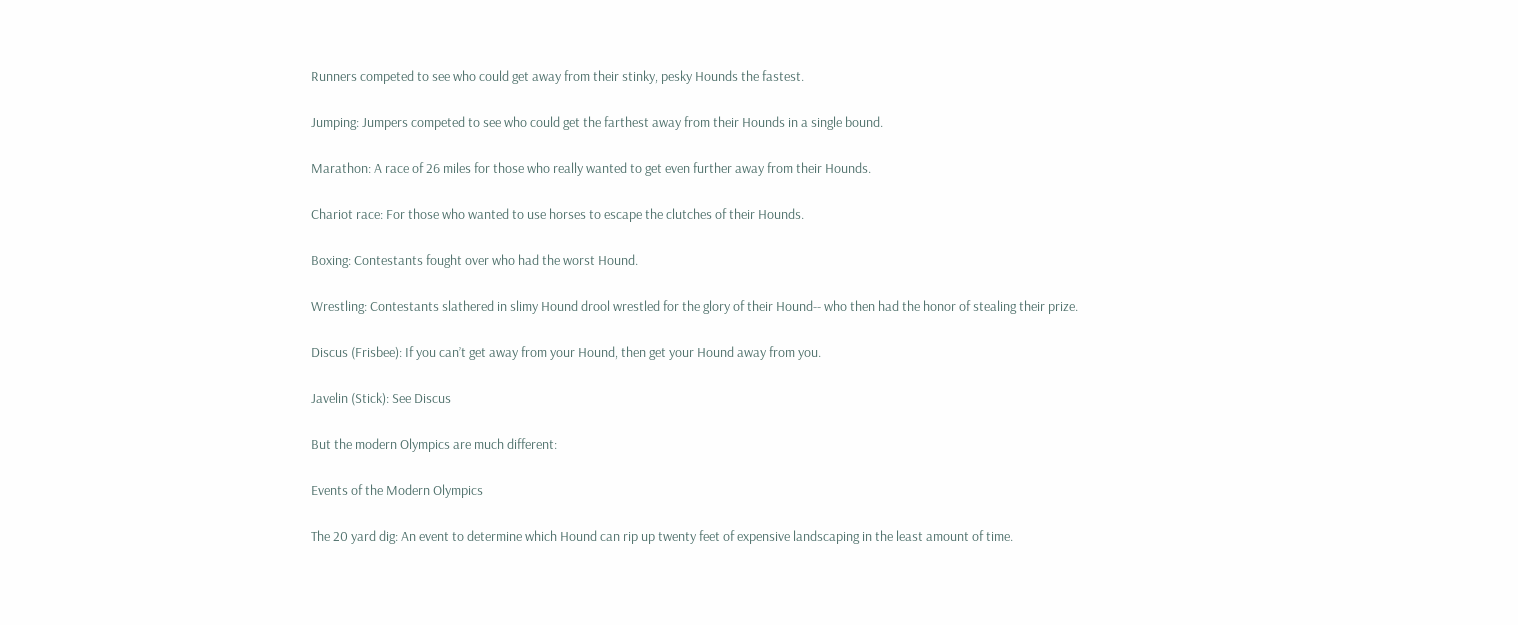Runners competed to see who could get away from their stinky, pesky Hounds the fastest.

Jumping: Jumpers competed to see who could get the farthest away from their Hounds in a single bound.

Marathon: A race of 26 miles for those who really wanted to get even further away from their Hounds.

Chariot race: For those who wanted to use horses to escape the clutches of their Hounds.

Boxing: Contestants fought over who had the worst Hound.

Wrestling: Contestants slathered in slimy Hound drool wrestled for the glory of their Hound-- who then had the honor of stealing their prize.

Discus (Frisbee): If you can’t get away from your Hound, then get your Hound away from you.

Javelin (Stick): See Discus

But the modern Olympics are much different:

Events of the Modern Olympics

The 20 yard dig: An event to determine which Hound can rip up twenty feet of expensive landscaping in the least amount of time.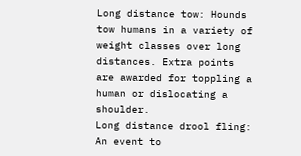Long distance tow: Hounds tow humans in a variety of weight classes over long distances. Extra points are awarded for toppling a human or dislocating a shoulder.
Long distance drool fling: An event to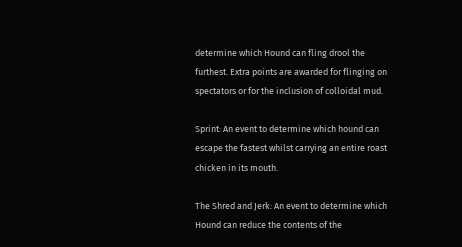determine which Hound can fling drool the furthest. Extra points are awarded for flinging on spectators or for the inclusion of colloidal mud.

Sprint: An event to determine which hound can escape the fastest whilst carrying an entire roast chicken in its mouth.

The Shred and Jerk: An event to determine which Hound can reduce the contents of the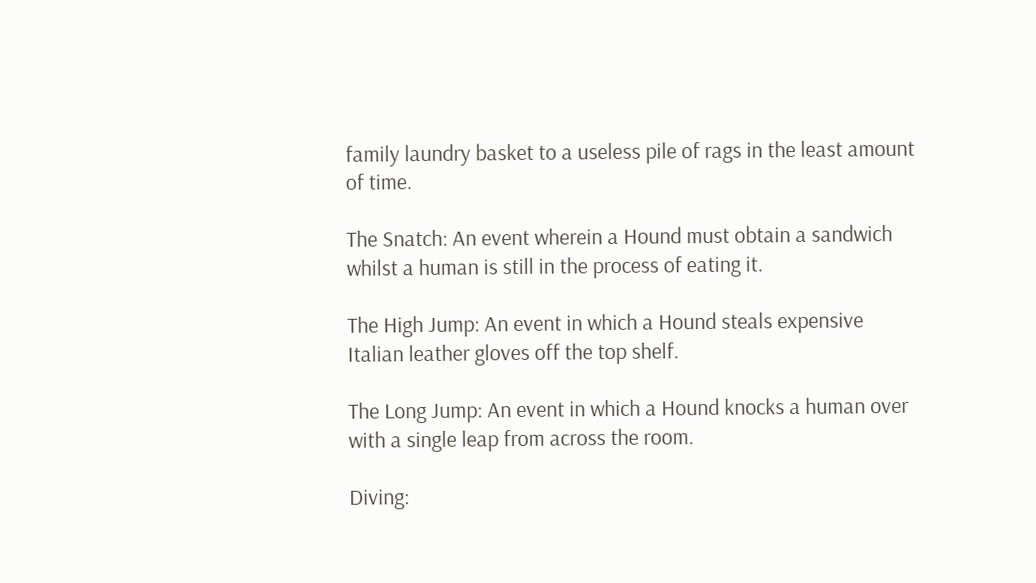family laundry basket to a useless pile of rags in the least amount of time.

The Snatch: An event wherein a Hound must obtain a sandwich whilst a human is still in the process of eating it.

The High Jump: An event in which a Hound steals expensive Italian leather gloves off the top shelf.

The Long Jump: An event in which a Hound knocks a human over with a single leap from across the room.

Diving: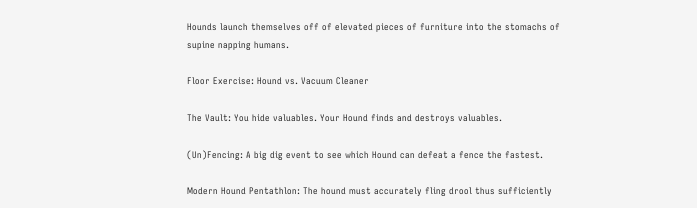Hounds launch themselves off of elevated pieces of furniture into the stomachs of supine napping humans.

Floor Exercise: Hound vs. Vacuum Cleaner

The Vault: You hide valuables. Your Hound finds and destroys valuables.

(Un)Fencing: A big dig event to see which Hound can defeat a fence the fastest.

Modern Hound Pentathlon: The hound must accurately fling drool thus sufficiently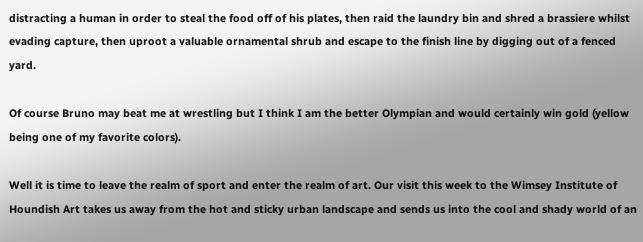distracting a human in order to steal the food off of his plates, then raid the laundry bin and shred a brassiere whilst evading capture, then uproot a valuable ornamental shrub and escape to the finish line by digging out of a fenced yard.

Of course Bruno may beat me at wrestling but I think I am the better Olympian and would certainly win gold (yellow being one of my favorite colors).

Well it is time to leave the realm of sport and enter the realm of art. Our visit this week to the Wimsey Institute of Houndish Art takes us away from the hot and sticky urban landscape and sends us into the cool and shady world of an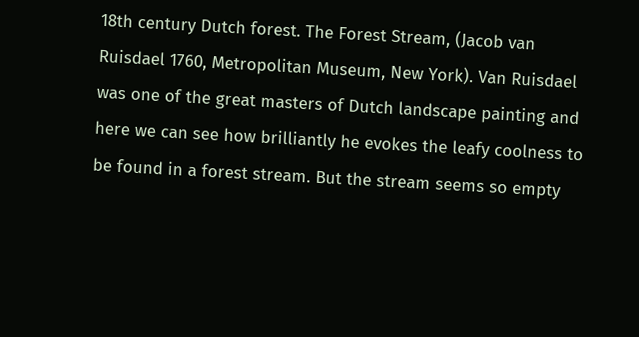18th century Dutch forest. The Forest Stream, (Jacob van Ruisdael 1760, Metropolitan Museum, New York). Van Ruisdael was one of the great masters of Dutch landscape painting and here we can see how brilliantly he evokes the leafy coolness to be found in a forest stream. But the stream seems so empty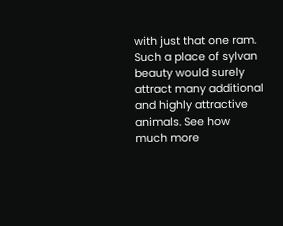with just that one ram. Such a place of sylvan beauty would surely attract many additional and highly attractive animals. See how much more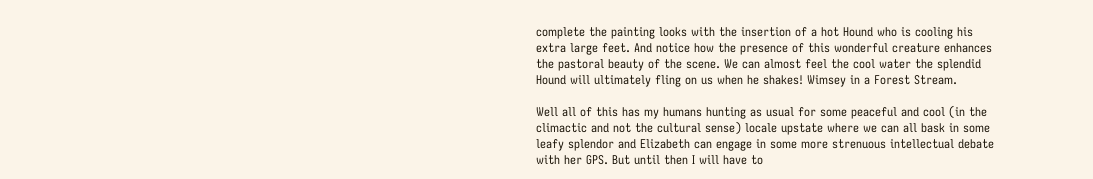complete the painting looks with the insertion of a hot Hound who is cooling his extra large feet. And notice how the presence of this wonderful creature enhances the pastoral beauty of the scene. We can almost feel the cool water the splendid Hound will ultimately fling on us when he shakes! Wimsey in a Forest Stream.

Well all of this has my humans hunting as usual for some peaceful and cool (in the climactic and not the cultural sense) locale upstate where we can all bask in some leafy splendor and Elizabeth can engage in some more strenuous intellectual debate with her GPS. But until then I will have to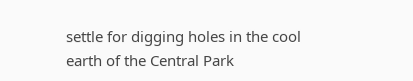settle for digging holes in the cool earth of the Central Park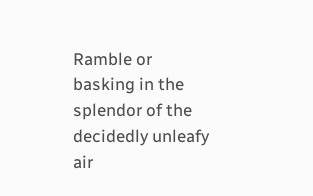Ramble or basking in the splendor of the decidedly unleafy air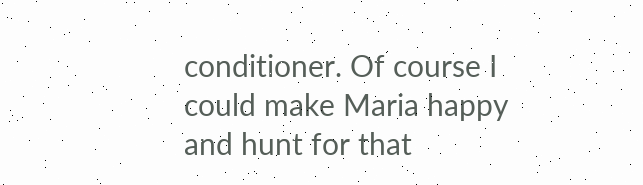conditioner. Of course I could make Maria happy and hunt for that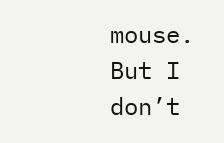mouse. But I don’t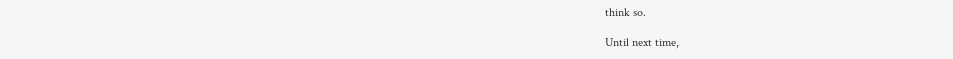think so.

Until next time,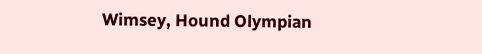Wimsey, Hound Olympian